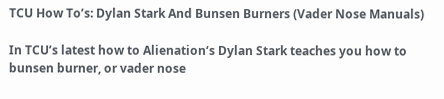TCU How To’s: Dylan Stark And Bunsen Burners (Vader Nose Manuals)

In TCU’s latest how to Alienation‘s Dylan Stark teaches you how to bunsen burner, or vader nose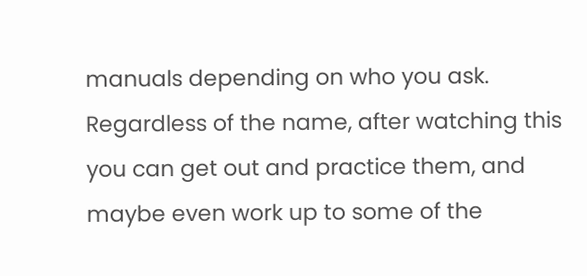manuals depending on who you ask. Regardless of the name, after watching this you can get out and practice them, and maybe even work up to some of the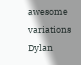awesome variations Dylan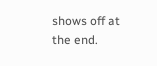shows off at the end.